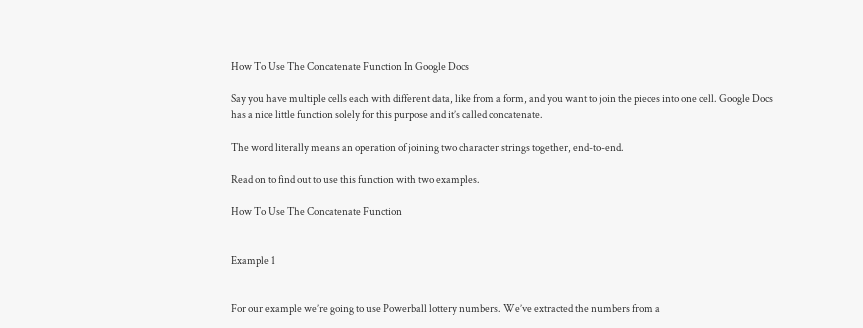How To Use The Concatenate Function In Google Docs

Say you have multiple cells each with different data, like from a form, and you want to join the pieces into one cell. Google Docs has a nice little function solely for this purpose and it’s called concatenate.

The word literally means an operation of joining two character strings together, end-to-end.

Read on to find out to use this function with two examples.

How To Use The Concatenate Function


Example 1


For our example we’re going to use Powerball lottery numbers. We’ve extracted the numbers from a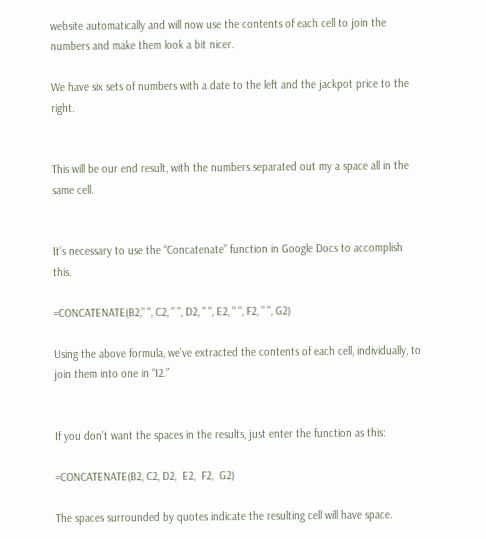website automatically and will now use the contents of each cell to join the numbers and make them look a bit nicer.

We have six sets of numbers with a date to the left and the jackpot price to the right.


This will be our end result, with the numbers separated out my a space all in the same cell.


It’s necessary to use the “Concatenate” function in Google Docs to accomplish this.

=CONCATENATE(B2," ", C2, " ", D2, " ", E2, " ", F2, " ", G2)

Using the above formula, we’ve extracted the contents of each cell, individually, to join them into one in “I2.”


If you don’t want the spaces in the results, just enter the function as this:

=CONCATENATE(B2, C2, D2,  E2,  F2,  G2)

The spaces surrounded by quotes indicate the resulting cell will have space.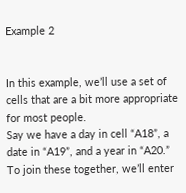Example 2


In this example, we’ll use a set of cells that are a bit more appropriate for most people.
Say we have a day in cell “A18”, a date in “A19”, and a year in “A20.” To join these together, we’ll enter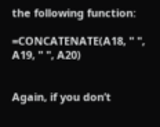the following function:

=CONCATENATE(A18, " ", A19, " ", A20)


Again, if you don’t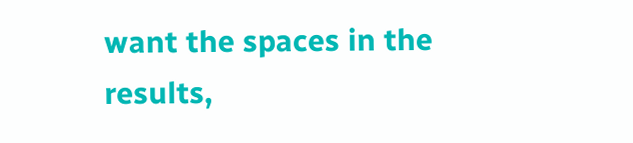want the spaces in the results,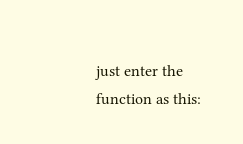just enter the function as this: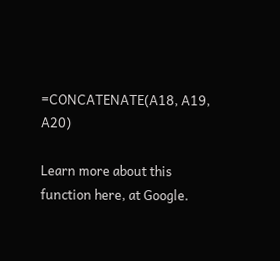=CONCATENATE(A18, A19,  A20)

Learn more about this function here, at Google.